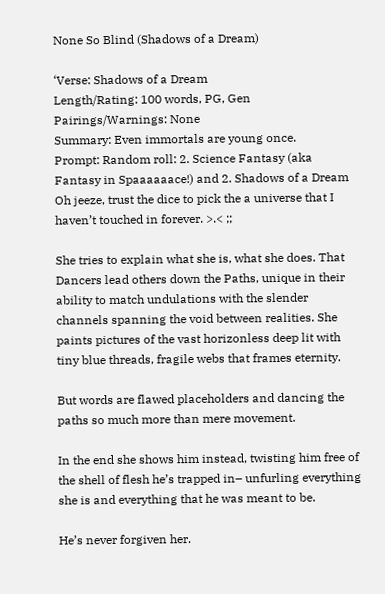None So Blind (Shadows of a Dream)

‘Verse: Shadows of a Dream
Length/Rating: 100 words, PG, Gen
Pairings/Warnings: None
Summary: Even immortals are young once.
Prompt: Random roll: 2. Science Fantasy (aka Fantasy in Spaaaaaace!) and 2. Shadows of a Dream Oh jeeze, trust the dice to pick the a universe that I haven’t touched in forever. >.< ;;

She tries to explain what she is, what she does. That Dancers lead others down the Paths, unique in their ability to match undulations with the slender channels spanning the void between realities. She paints pictures of the vast horizonless deep lit with tiny blue threads, fragile webs that frames eternity.

But words are flawed placeholders and dancing the paths so much more than mere movement.

In the end she shows him instead, twisting him free of the shell of flesh he’s trapped in– unfurling everything she is and everything that he was meant to be.

He’s never forgiven her.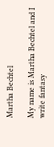Martha Bechtel

My name is Martha Bechtel and I write fantasy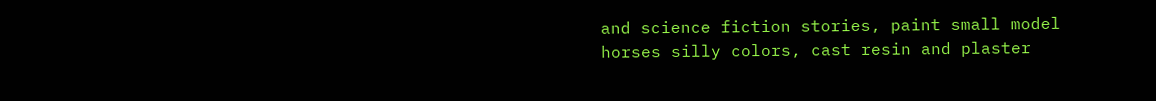and science fiction stories, paint small model horses silly colors, cast resin and plaster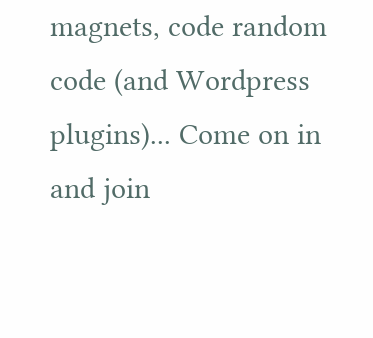magnets, code random code (and Wordpress plugins)... Come on in and join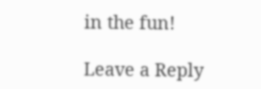in the fun!

Leave a Reply